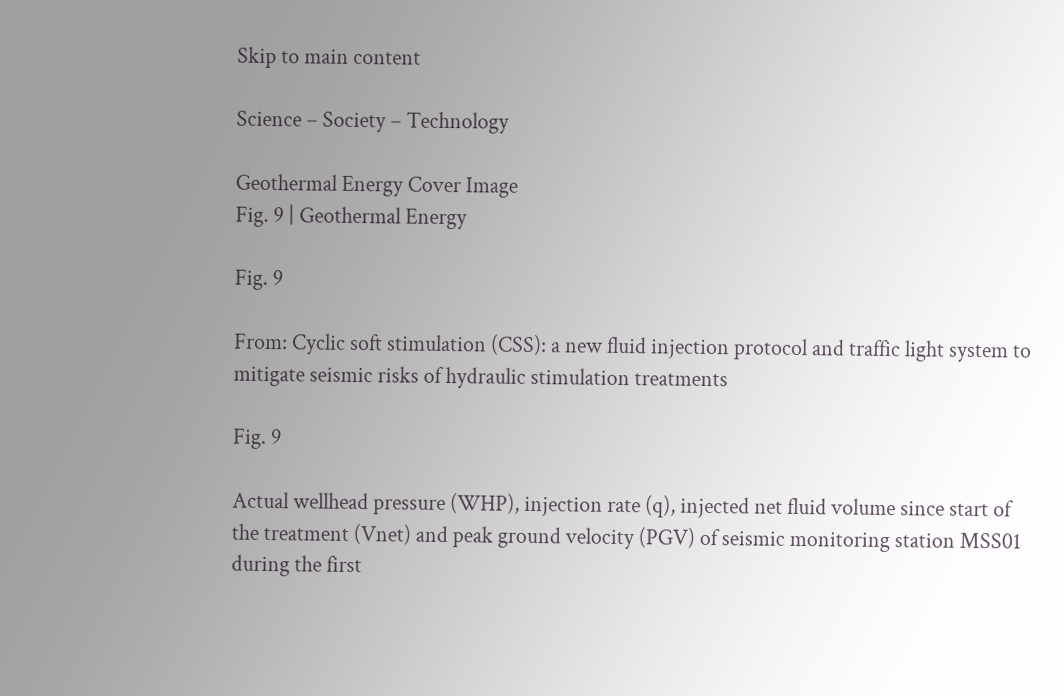Skip to main content

Science – Society – Technology

Geothermal Energy Cover Image
Fig. 9 | Geothermal Energy

Fig. 9

From: Cyclic soft stimulation (CSS): a new fluid injection protocol and traffic light system to mitigate seismic risks of hydraulic stimulation treatments

Fig. 9

Actual wellhead pressure (WHP), injection rate (q), injected net fluid volume since start of the treatment (Vnet) and peak ground velocity (PGV) of seismic monitoring station MSS01 during the first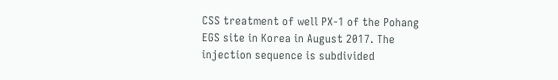CSS treatment of well PX-1 of the Pohang EGS site in Korea in August 2017. The injection sequence is subdivided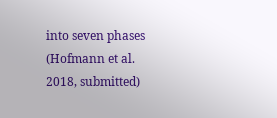into seven phases (Hofmann et al. 2018, submitted)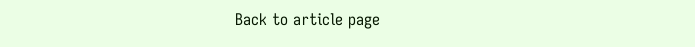Back to article page